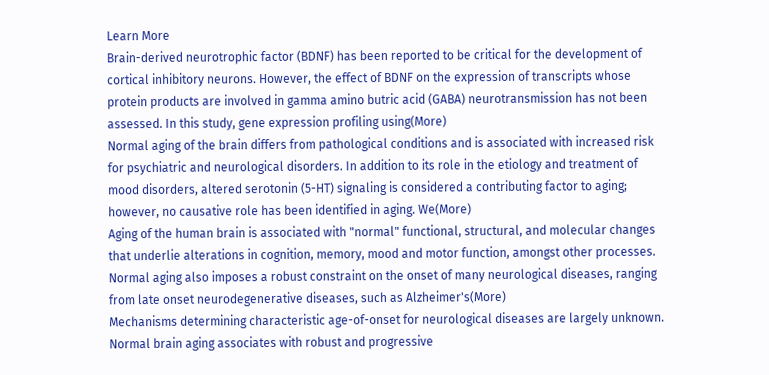Learn More
Brain-derived neurotrophic factor (BDNF) has been reported to be critical for the development of cortical inhibitory neurons. However, the effect of BDNF on the expression of transcripts whose protein products are involved in gamma amino butric acid (GABA) neurotransmission has not been assessed. In this study, gene expression profiling using(More)
Normal aging of the brain differs from pathological conditions and is associated with increased risk for psychiatric and neurological disorders. In addition to its role in the etiology and treatment of mood disorders, altered serotonin (5-HT) signaling is considered a contributing factor to aging; however, no causative role has been identified in aging. We(More)
Aging of the human brain is associated with "normal" functional, structural, and molecular changes that underlie alterations in cognition, memory, mood and motor function, amongst other processes. Normal aging also imposes a robust constraint on the onset of many neurological diseases, ranging from late onset neurodegenerative diseases, such as Alzheimer's(More)
Mechanisms determining characteristic age-of-onset for neurological diseases are largely unknown. Normal brain aging associates with robust and progressive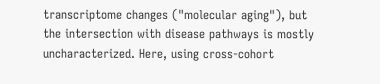transcriptome changes ("molecular aging"), but the intersection with disease pathways is mostly uncharacterized. Here, using cross-cohort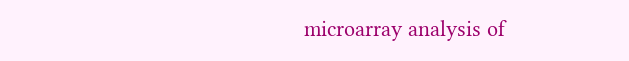microarray analysis of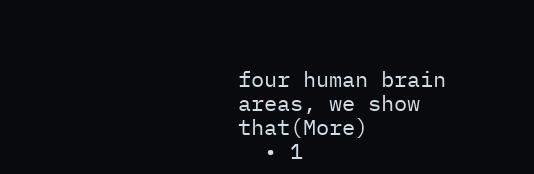four human brain areas, we show that(More)
  • 1